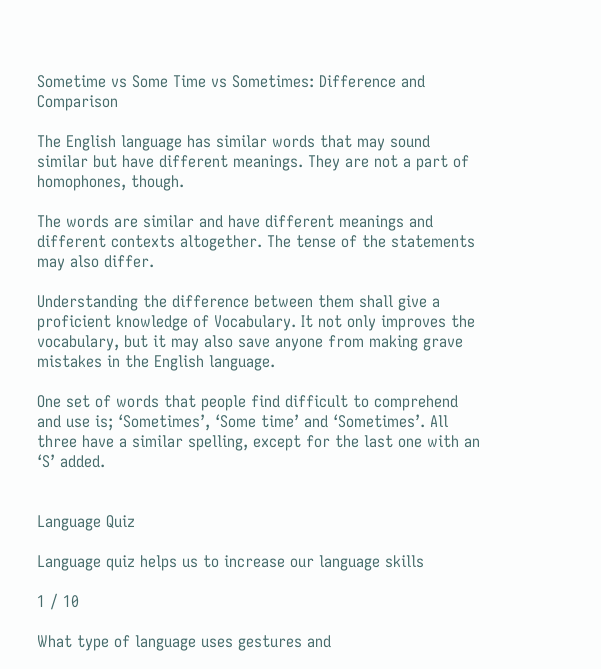Sometime vs Some Time vs Sometimes: Difference and Comparison

The English language has similar words that may sound similar but have different meanings. They are not a part of homophones, though.

The words are similar and have different meanings and different contexts altogether. The tense of the statements may also differ.

Understanding the difference between them shall give a proficient knowledge of Vocabulary. It not only improves the vocabulary, but it may also save anyone from making grave mistakes in the English language.

One set of words that people find difficult to comprehend and use is; ‘Sometimes’, ‘Some time’ and ‘Sometimes’. All three have a similar spelling, except for the last one with an ‘S’ added.


Language Quiz

Language quiz helps us to increase our language skills

1 / 10

What type of language uses gestures and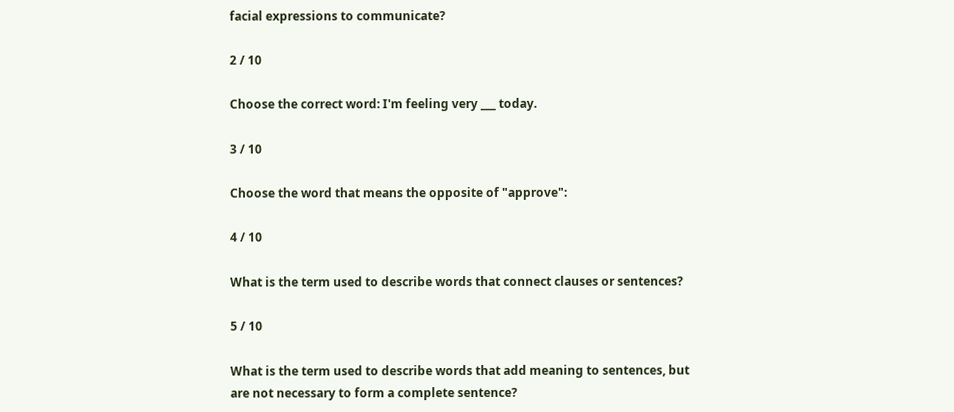facial expressions to communicate?

2 / 10

Choose the correct word: I'm feeling very ___ today.

3 / 10

Choose the word that means the opposite of "approve":

4 / 10

What is the term used to describe words that connect clauses or sentences?

5 / 10

What is the term used to describe words that add meaning to sentences, but are not necessary to form a complete sentence?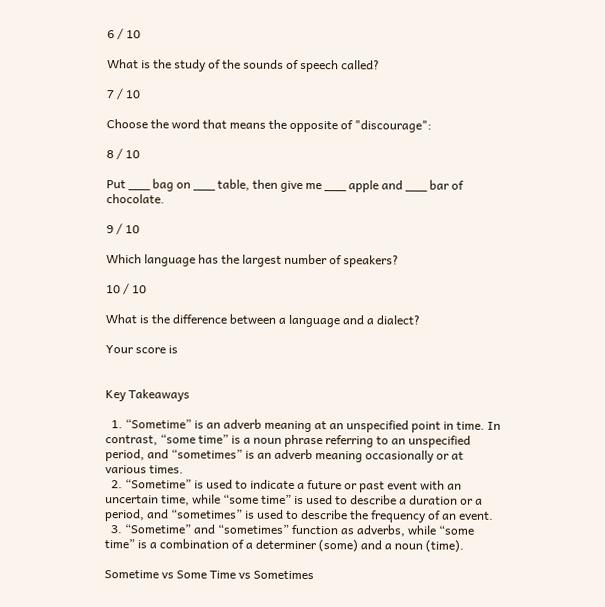6 / 10

What is the study of the sounds of speech called?

7 / 10

Choose the word that means the opposite of "discourage":

8 / 10

Put ___ bag on ___ table, then give me ___ apple and ___ bar of chocolate.

9 / 10

Which language has the largest number of speakers?

10 / 10

What is the difference between a language and a dialect?

Your score is


Key Takeaways

  1. “Sometime” is an adverb meaning at an unspecified point in time. In contrast, “some time” is a noun phrase referring to an unspecified period, and “sometimes” is an adverb meaning occasionally or at various times.
  2. “Sometime” is used to indicate a future or past event with an uncertain time, while “some time” is used to describe a duration or a period, and “sometimes” is used to describe the frequency of an event.
  3. “Sometime” and “sometimes” function as adverbs, while “some time” is a combination of a determiner (some) and a noun (time).

Sometime vs Some Time vs Sometimes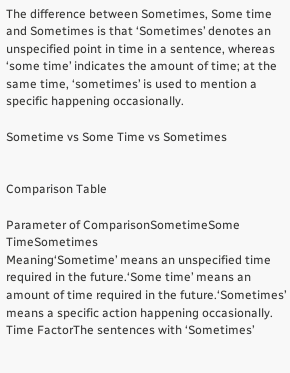The difference between Sometimes, Some time and Sometimes is that ‘Sometimes’ denotes an unspecified point in time in a sentence, whereas ‘some time’ indicates the amount of time; at the same time, ‘sometimes’ is used to mention a specific happening occasionally.

Sometime vs Some Time vs Sometimes


Comparison Table

Parameter of ComparisonSometimeSome TimeSometimes
Meaning‘Sometime’ means an unspecified time required in the future.‘Some time’ means an amount of time required in the future.‘Sometimes’ means a specific action happening occasionally.
Time FactorThe sentences with ‘Sometimes’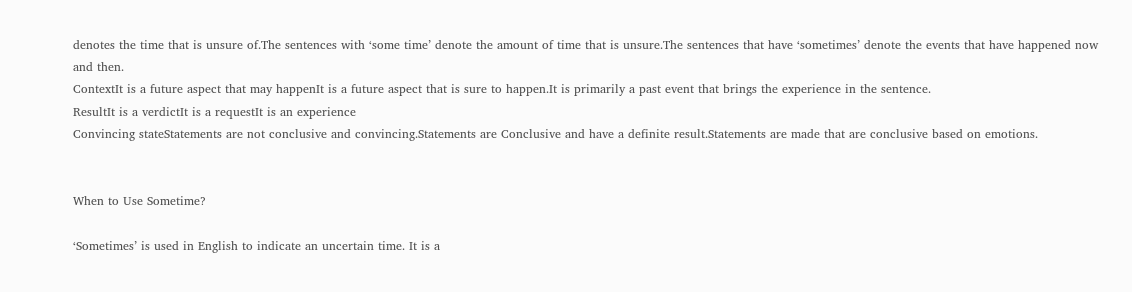denotes the time that is unsure of.The sentences with ‘some time’ denote the amount of time that is unsure.The sentences that have ‘sometimes’ denote the events that have happened now and then.
ContextIt is a future aspect that may happenIt is a future aspect that is sure to happen.It is primarily a past event that brings the experience in the sentence.
ResultIt is a verdictIt is a requestIt is an experience
Convincing stateStatements are not conclusive and convincing.Statements are Conclusive and have a definite result.Statements are made that are conclusive based on emotions.


When to Use Sometime?

‘Sometimes’ is used in English to indicate an uncertain time. It is a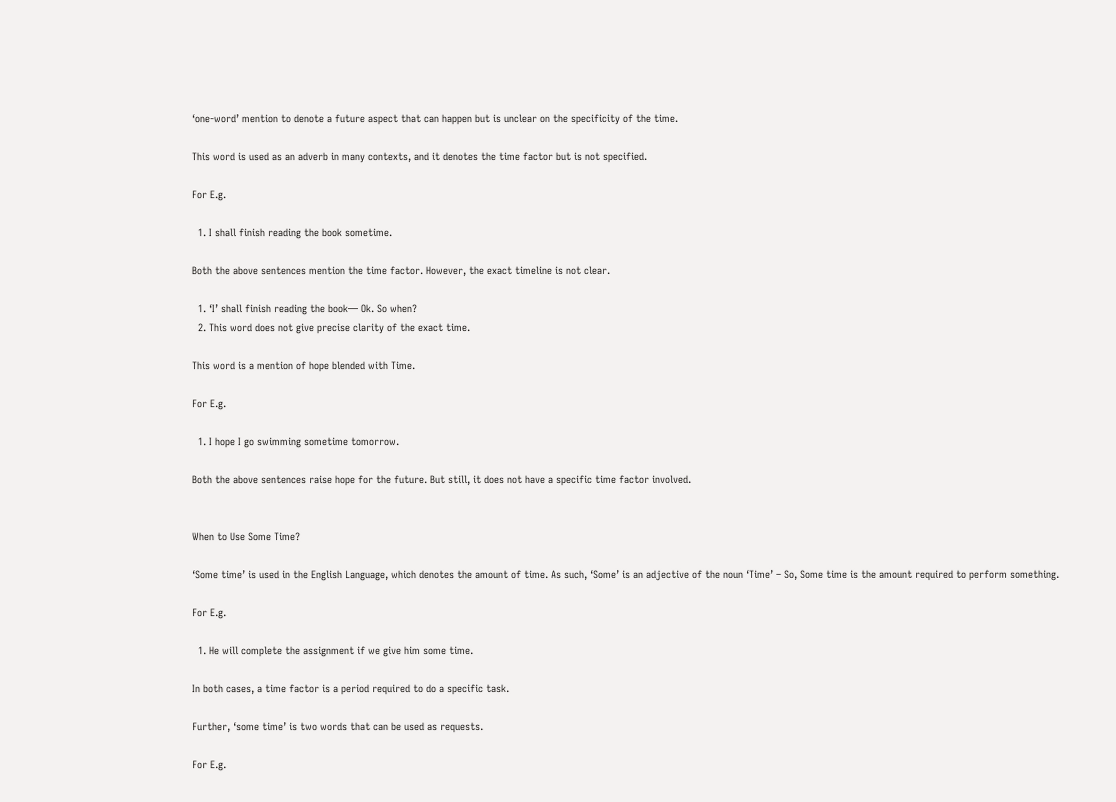‘one-word’ mention to denote a future aspect that can happen but is unclear on the specificity of the time.

This word is used as an adverb in many contexts, and it denotes the time factor but is not specified.

For E.g.

  1. I shall finish reading the book sometime.

Both the above sentences mention the time factor. However, the exact timeline is not clear.

  1. ‘I’ shall finish reading the book— Ok. So when?
  2. This word does not give precise clarity of the exact time.

This word is a mention of hope blended with Time.

For E.g.

  1. I hope I go swimming sometime tomorrow.

Both the above sentences raise hope for the future. But still, it does not have a specific time factor involved.


When to Use Some Time?

‘Some time’ is used in the English Language, which denotes the amount of time. As such, ‘Some’ is an adjective of the noun ‘Time’ – So, Some time is the amount required to perform something.

For E.g.

  1. He will complete the assignment if we give him some time.

In both cases, a time factor is a period required to do a specific task.

Further, ‘some time’ is two words that can be used as requests.

For E.g.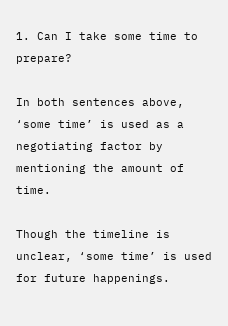1. Can I take some time to prepare?

In both sentences above, ‘some time’ is used as a negotiating factor by mentioning the amount of time.

Though the timeline is unclear, ‘some time’ is used for future happenings.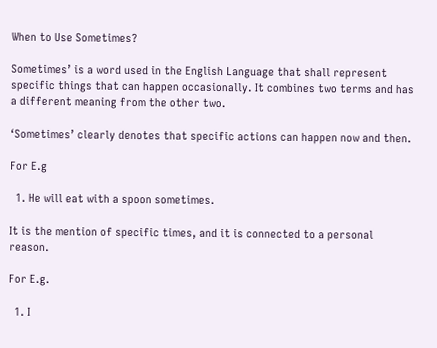When to Use Sometimes?

Sometimes’ is a word used in the English Language that shall represent specific things that can happen occasionally. It combines two terms and has a different meaning from the other two.

‘Sometimes’ clearly denotes that specific actions can happen now and then.

For E.g

  1. He will eat with a spoon sometimes.

It is the mention of specific times, and it is connected to a personal reason.

For E.g.

  1. I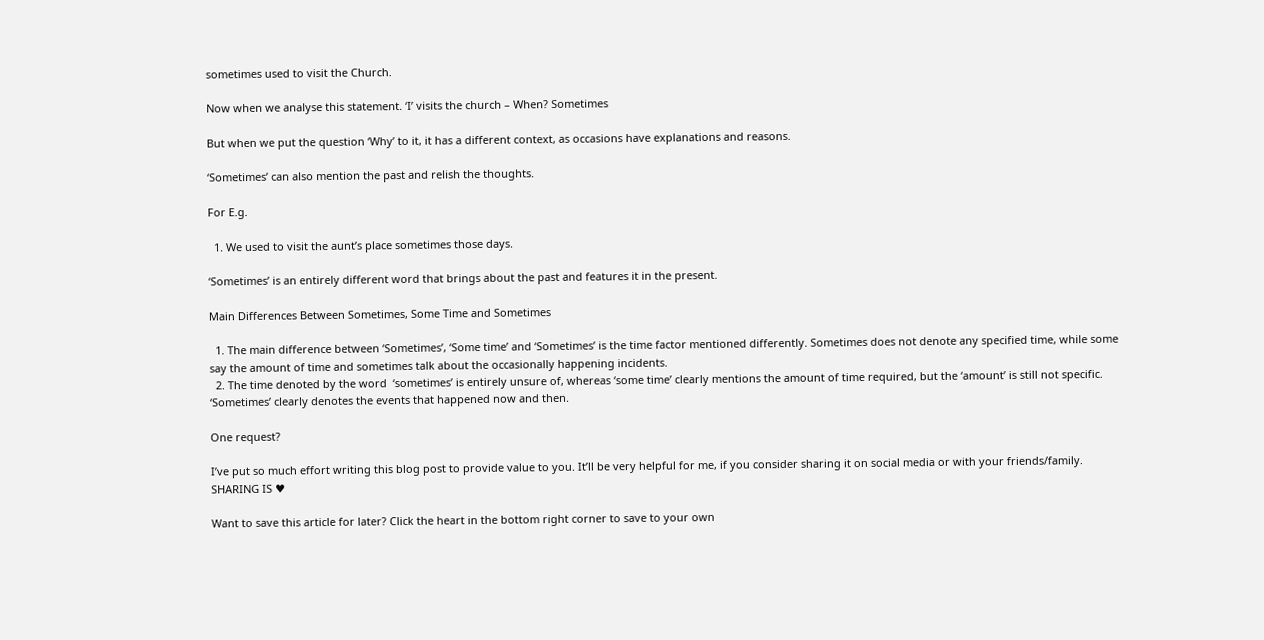sometimes used to visit the Church.

Now when we analyse this statement. ‘I’ visits the church – When? Sometimes

But when we put the question ‘Why’ to it, it has a different context, as occasions have explanations and reasons.

‘Sometimes’ can also mention the past and relish the thoughts.

For E.g.

  1. We used to visit the aunt’s place sometimes those days.

‘Sometimes’ is an entirely different word that brings about the past and features it in the present.

Main Differences Between Sometimes, Some Time and Sometimes

  1. The main difference between ‘Sometimes’, ‘Some time’ and ‘Sometimes’ is the time factor mentioned differently. Sometimes does not denote any specified time, while some say the amount of time and sometimes talk about the occasionally happening incidents.
  2. The time denoted by the word  ‘sometimes’ is entirely unsure of, whereas ‘some time’ clearly mentions the amount of time required, but the ‘amount’ is still not specific. ‘Sometimes’ clearly denotes the events that happened now and then.

One request?

I’ve put so much effort writing this blog post to provide value to you. It’ll be very helpful for me, if you consider sharing it on social media or with your friends/family. SHARING IS ♥

Want to save this article for later? Click the heart in the bottom right corner to save to your own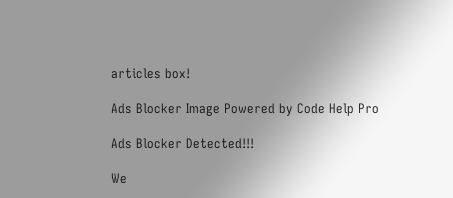articles box!

Ads Blocker Image Powered by Code Help Pro

Ads Blocker Detected!!!

We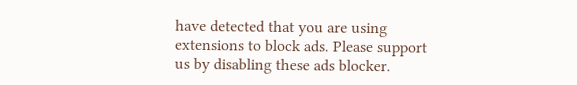have detected that you are using extensions to block ads. Please support us by disabling these ads blocker.